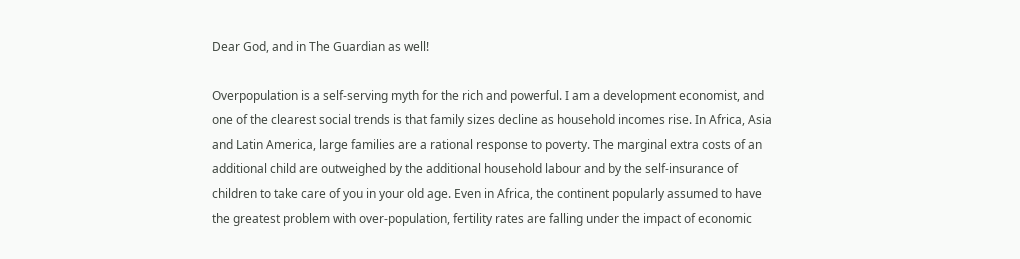Dear God, and in The Guardian as well!

Overpopulation is a self-serving myth for the rich and powerful. I am a development economist, and one of the clearest social trends is that family sizes decline as household incomes rise. In Africa, Asia and Latin America, large families are a rational response to poverty. The marginal extra costs of an additional child are outweighed by the additional household labour and by the self-insurance of children to take care of you in your old age. Even in Africa, the continent popularly assumed to have the greatest problem with over-population, fertility rates are falling under the impact of economic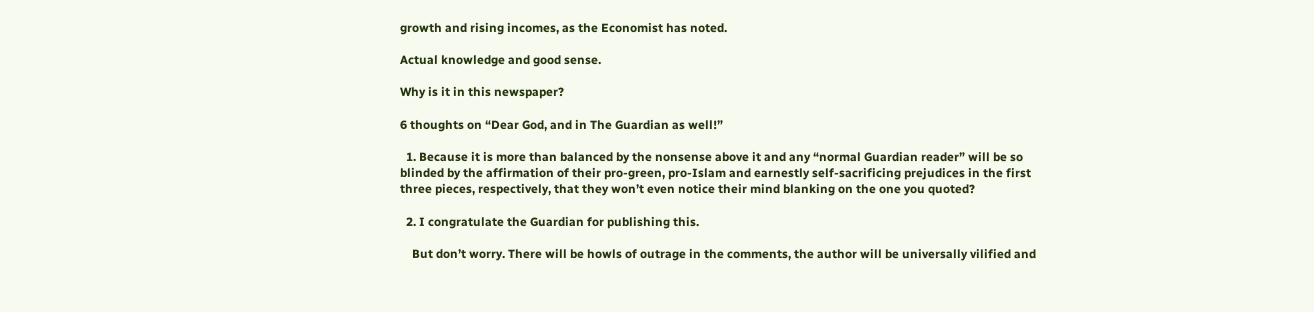growth and rising incomes, as the Economist has noted.

Actual knowledge and good sense.

Why is it in this newspaper?

6 thoughts on “Dear God, and in The Guardian as well!”

  1. Because it is more than balanced by the nonsense above it and any “normal Guardian reader” will be so blinded by the affirmation of their pro-green, pro-Islam and earnestly self-sacrificing prejudices in the first three pieces, respectively, that they won’t even notice their mind blanking on the one you quoted?

  2. I congratulate the Guardian for publishing this.

    But don’t worry. There will be howls of outrage in the comments, the author will be universally vilified and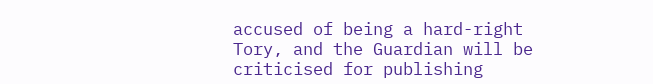accused of being a hard-right Tory, and the Guardian will be criticised for publishing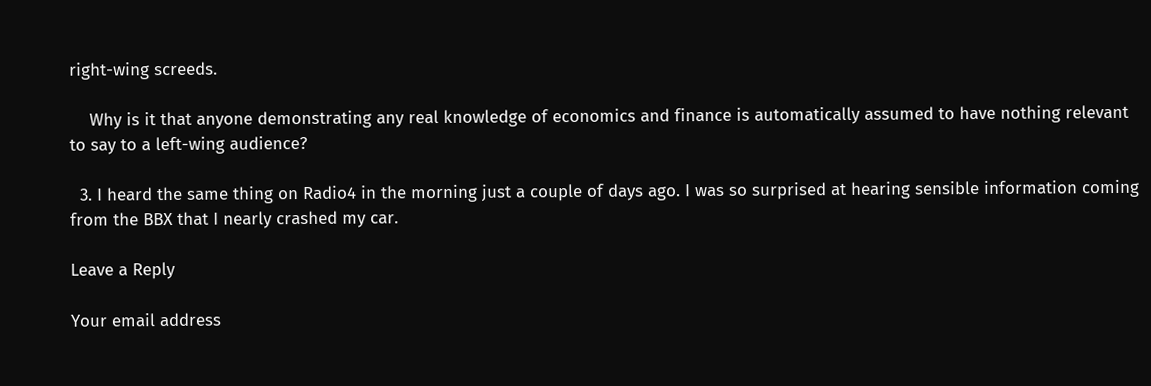right-wing screeds.

    Why is it that anyone demonstrating any real knowledge of economics and finance is automatically assumed to have nothing relevant to say to a left-wing audience?

  3. I heard the same thing on Radio4 in the morning just a couple of days ago. I was so surprised at hearing sensible information coming from the BBX that I nearly crashed my car.

Leave a Reply

Your email address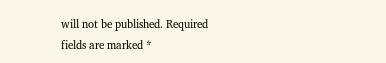will not be published. Required fields are marked *